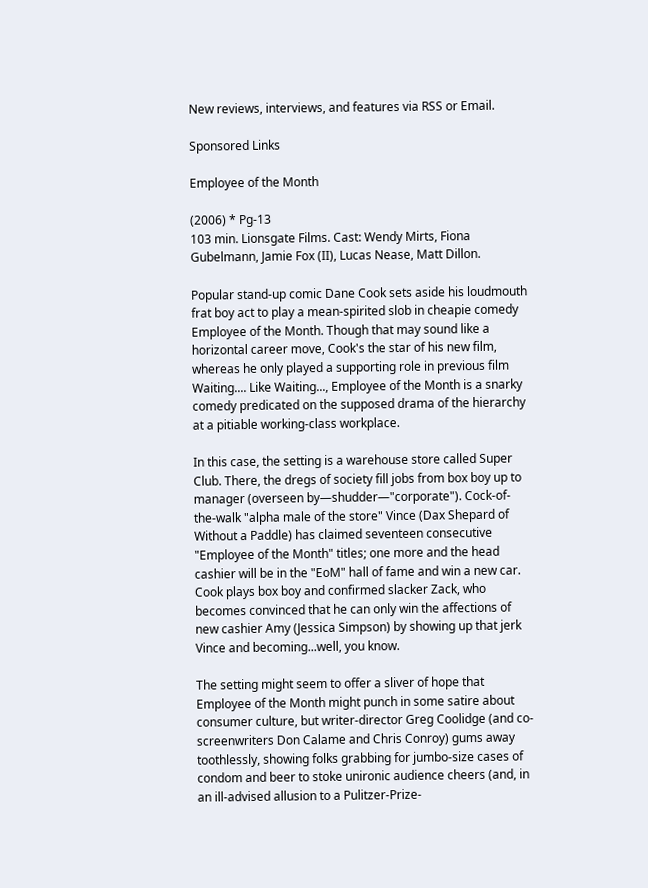New reviews, interviews, and features via RSS or Email.

Sponsored Links

Employee of the Month

(2006) * Pg-13
103 min. Lionsgate Films. Cast: Wendy Mirts, Fiona Gubelmann, Jamie Fox (II), Lucas Nease, Matt Dillon.

Popular stand-up comic Dane Cook sets aside his loudmouth frat boy act to play a mean-spirited slob in cheapie comedy Employee of the Month. Though that may sound like a horizontal career move, Cook's the star of his new film, whereas he only played a supporting role in previous film Waiting.... Like Waiting..., Employee of the Month is a snarky comedy predicated on the supposed drama of the hierarchy at a pitiable working-class workplace.

In this case, the setting is a warehouse store called Super Club. There, the dregs of society fill jobs from box boy up to manager (overseen by—shudder—"corporate"). Cock-of-the-walk "alpha male of the store" Vince (Dax Shepard of Without a Paddle) has claimed seventeen consecutive "Employee of the Month" titles; one more and the head cashier will be in the "EoM" hall of fame and win a new car. Cook plays box boy and confirmed slacker Zack, who becomes convinced that he can only win the affections of new cashier Amy (Jessica Simpson) by showing up that jerk Vince and becoming...well, you know.

The setting might seem to offer a sliver of hope that Employee of the Month might punch in some satire about consumer culture, but writer-director Greg Coolidge (and co-screenwriters Don Calame and Chris Conroy) gums away toothlessly, showing folks grabbing for jumbo-size cases of condom and beer to stoke unironic audience cheers (and, in an ill-advised allusion to a Pulitzer-Prize-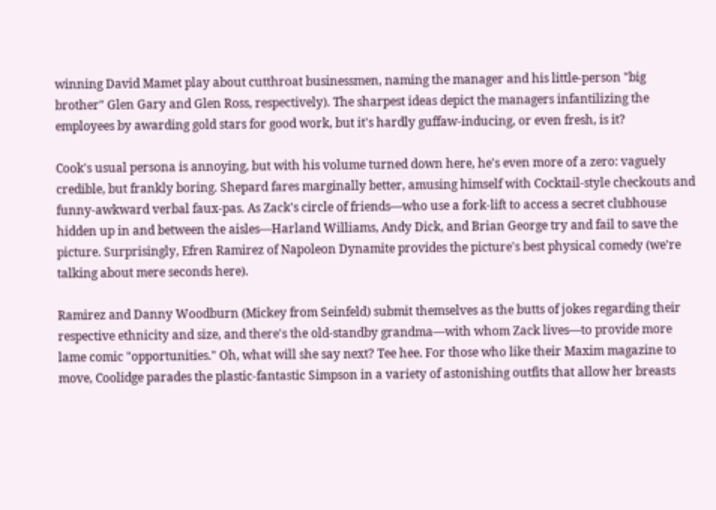winning David Mamet play about cutthroat businessmen, naming the manager and his little-person "big brother" Glen Gary and Glen Ross, respectively). The sharpest ideas depict the managers infantilizing the employees by awarding gold stars for good work, but it's hardly guffaw-inducing, or even fresh, is it?

Cook's usual persona is annoying, but with his volume turned down here, he's even more of a zero: vaguely credible, but frankly boring. Shepard fares marginally better, amusing himself with Cocktail-style checkouts and funny-awkward verbal faux-pas. As Zack's circle of friends—who use a fork-lift to access a secret clubhouse hidden up in and between the aisles—Harland Williams, Andy Dick, and Brian George try and fail to save the picture. Surprisingly, Efren Ramirez of Napoleon Dynamite provides the picture's best physical comedy (we're talking about mere seconds here).

Ramirez and Danny Woodburn (Mickey from Seinfeld) submit themselves as the butts of jokes regarding their respective ethnicity and size, and there's the old-standby grandma—with whom Zack lives—to provide more lame comic "opportunities." Oh, what will she say next? Tee hee. For those who like their Maxim magazine to move, Coolidge parades the plastic-fantastic Simpson in a variety of astonishing outfits that allow her breasts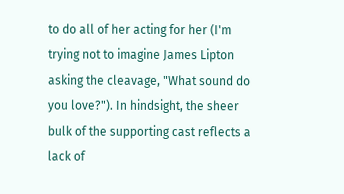to do all of her acting for her (I'm trying not to imagine James Lipton asking the cleavage, "What sound do you love?"). In hindsight, the sheer bulk of the supporting cast reflects a lack of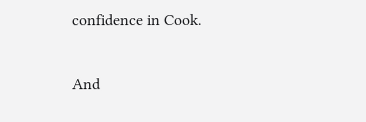confidence in Cook.

And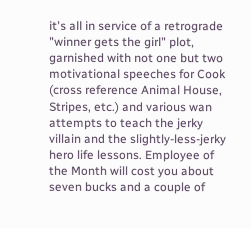it's all in service of a retrograde "winner gets the girl" plot, garnished with not one but two motivational speeches for Cook (cross reference Animal House, Stripes, etc.) and various wan attempts to teach the jerky villain and the slightly-less-jerky hero life lessons. Employee of the Month will cost you about seven bucks and a couple of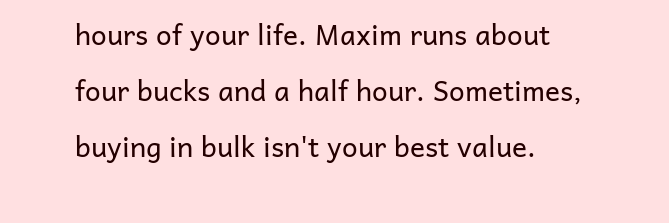hours of your life. Maxim runs about four bucks and a half hour. Sometimes, buying in bulk isn't your best value.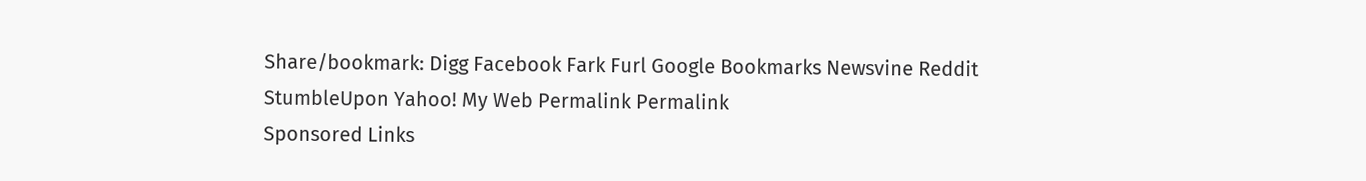Share/bookmark: Digg Facebook Fark Furl Google Bookmarks Newsvine Reddit StumbleUpon Yahoo! My Web Permalink Permalink
Sponsored Links